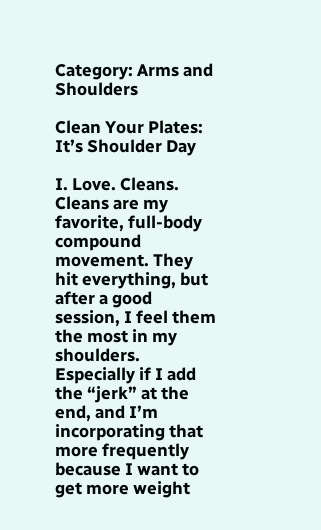Category: Arms and Shoulders

Clean Your Plates: It’s Shoulder Day

I. Love. Cleans. Cleans are my favorite, full-body compound movement. They hit everything, but after a good session, I feel them the most in my shoulders. Especially if I add the “jerk” at the end, and I’m incorporating that more frequently because I want to get more weight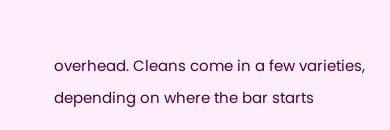overhead. Cleans come in a few varieties, depending on where the bar starts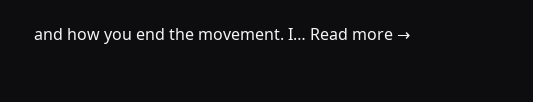and how you end the movement. I… Read more →